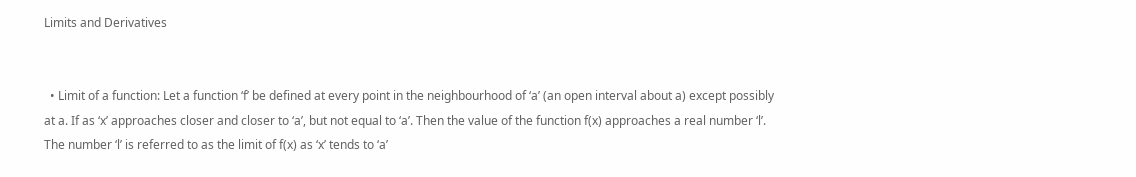Limits and Derivatives


  • Limit of a function: Let a function ‘f’ be defined at every point in the neighbourhood of ‘a’ (an open interval about a) except possibly at a. If as ‘x’ approaches closer and closer to ‘a’, but not equal to ‘a’. Then the value of the function f(x) approaches a real number ‘l’. The number ‘l’ is referred to as the limit of f(x) as ‘x’ tends to ‘a’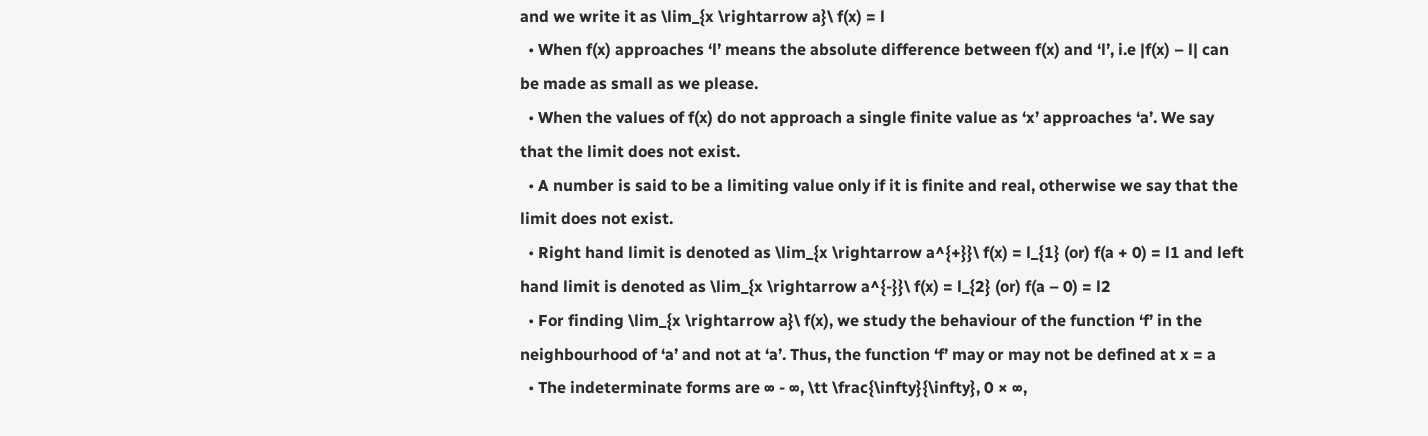and we write it as \lim_{x \rightarrow a}\ f(x) = l
  • When f(x) approaches ‘l’ means the absolute difference between f(x) and ‘l’, i.e |f(x) – l| can be made as small as we please.
  • When the values of f(x) do not approach a single finite value as ‘x’ approaches ‘a’. We say that the limit does not exist.
  • A number is said to be a limiting value only if it is finite and real, otherwise we say that the limit does not exist.
  • Right hand limit is denoted as \lim_{x \rightarrow a^{+}}\ f(x) = l_{1} (or) f(a + 0) = l1 and left hand limit is denoted as \lim_{x \rightarrow a^{-}}\ f(x) = l_{2} (or) f(a – 0) = l2
  • For finding \lim_{x \rightarrow a}\ f(x), we study the behaviour of the function ‘f’ in the neighbourhood of ‘a’ and not at ‘a’. Thus, the function ‘f’ may or may not be defined at x = a
  • The indeterminate forms are ∞ - ∞, \tt \frac{\infty}{\infty}, 0 × ∞,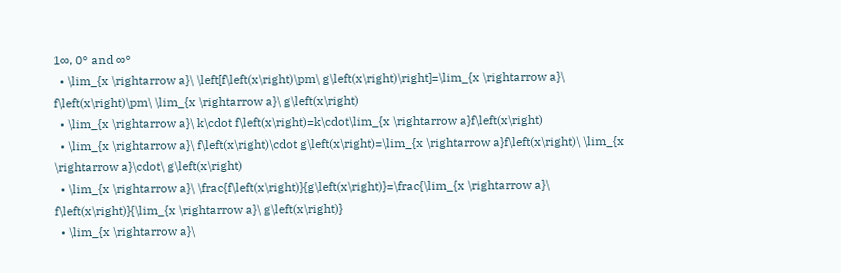1∞, 0° and ∞°
  • \lim_{x \rightarrow a}\ \left[f\left(x\right)\pm\ g\left(x\right)\right]=\lim_{x \rightarrow a}\ f\left(x\right)\pm\ \lim_{x \rightarrow a}\ g\left(x\right)
  • \lim_{x \rightarrow a}\ k\cdot f\left(x\right)=k\cdot\lim_{x \rightarrow a}f\left(x\right)
  • \lim_{x \rightarrow a}\ f\left(x\right)\cdot g\left(x\right)=\lim_{x \rightarrow a}f\left(x\right)\ \lim_{x \rightarrow a}\cdot\ g\left(x\right)
  • \lim_{x \rightarrow a}\ \frac{f\left(x\right)}{g\left(x\right)}=\frac{\lim_{x \rightarrow a}\ f\left(x\right)}{\lim_{x \rightarrow a}\ g\left(x\right)}
  • \lim_{x \rightarrow a}\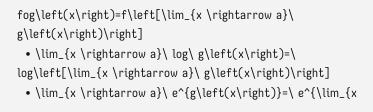fog\left(x\right)=f\left[\lim_{x \rightarrow a}\ g\left(x\right)\right]
  • \lim_{x \rightarrow a}\ log\ g\left(x\right)=\ log\left[\lim_{x \rightarrow a}\ g\left(x\right)\right]
  • \lim_{x \rightarrow a}\ e^{g\left(x\right)}=\ e^{\lim_{x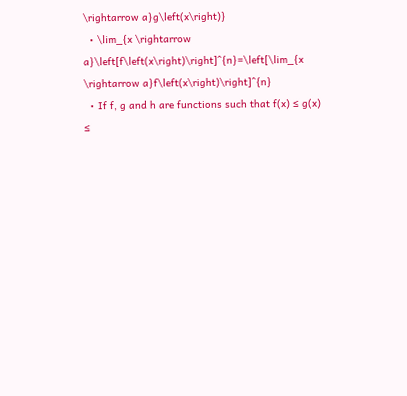\rightarrow a}g\left(x\right)}
  • \lim_{x \rightarrow a}\left[f\left(x\right)\right]^{n}=\left[\lim_{x \rightarrow a}f\left(x\right)\right]^{n}
  • If f, g and h are functions such that f(x) ≤ g(x) ≤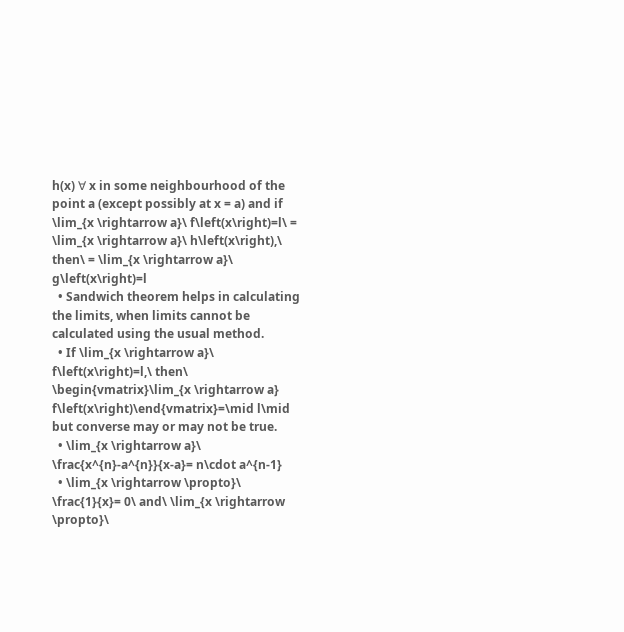h(x) ∀ x in some neighbourhood of the point a (except possibly at x = a) and if \lim_{x \rightarrow a}\ f\left(x\right)=l\ = \lim_{x \rightarrow a}\ h\left(x\right),\ then\ = \lim_{x \rightarrow a}\ g\left(x\right)=l
  • Sandwich theorem helps in calculating the limits, when limits cannot be calculated using the usual method.
  • If \lim_{x \rightarrow a}\ f\left(x\right)=l,\ then\ \begin{vmatrix}\lim_{x \rightarrow a} f\left(x\right)\end{vmatrix}=\mid l\mid but converse may or may not be true.
  • \lim_{x \rightarrow a}\ \frac{x^{n}-a^{n}}{x-a}= n\cdot a^{n-1}
  • \lim_{x \rightarrow \propto}\ \frac{1}{x}= 0\ and\ \lim_{x \rightarrow \propto}\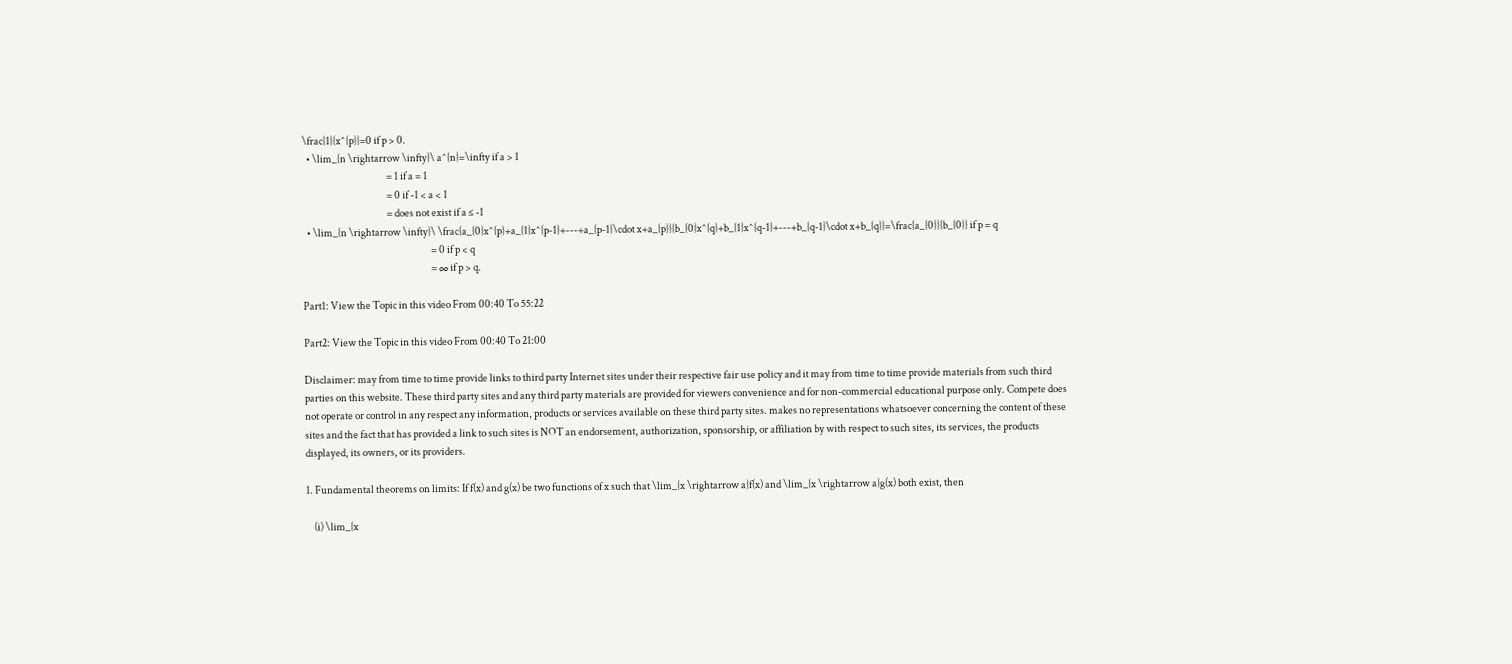\frac{1}{x^{p}}=0 if p > 0.
  • \lim_{n \rightarrow \infty}\ a^{n}=\infty if a > 1
                                          = 1 if a = 1
                                          = 0 if -1 < a < 1
                                          = does not exist if a ≤ -1
  • \lim_{n \rightarrow \infty}\ \frac{a_{0}x^{p}+a_{1}x^{p-1}+---+a_{p-1}\cdot x+a_{p}}{b_{0}x^{q}+b_{1}x^{q-1}+---+b_{q-1}\cdot x+b_{q}}=\frac{a_{0}}{b_{0}} if p = q
                                                                = 0 if p < q
                                                                = ∞ if p > q.

Part1: View the Topic in this video From 00:40 To 55:22

Part2: View the Topic in this video From 00:40 To 21:00

Disclaimer: may from time to time provide links to third party Internet sites under their respective fair use policy and it may from time to time provide materials from such third parties on this website. These third party sites and any third party materials are provided for viewers convenience and for non-commercial educational purpose only. Compete does not operate or control in any respect any information, products or services available on these third party sites. makes no representations whatsoever concerning the content of these sites and the fact that has provided a link to such sites is NOT an endorsement, authorization, sponsorship, or affiliation by with respect to such sites, its services, the products displayed, its owners, or its providers.

1. Fundamental theorems on limits: If f(x) and g(x) be two functions of x such that \lim_{x \rightarrow a}f(x) and \lim_{x \rightarrow a}g(x) both exist, then

    (i) \lim_{x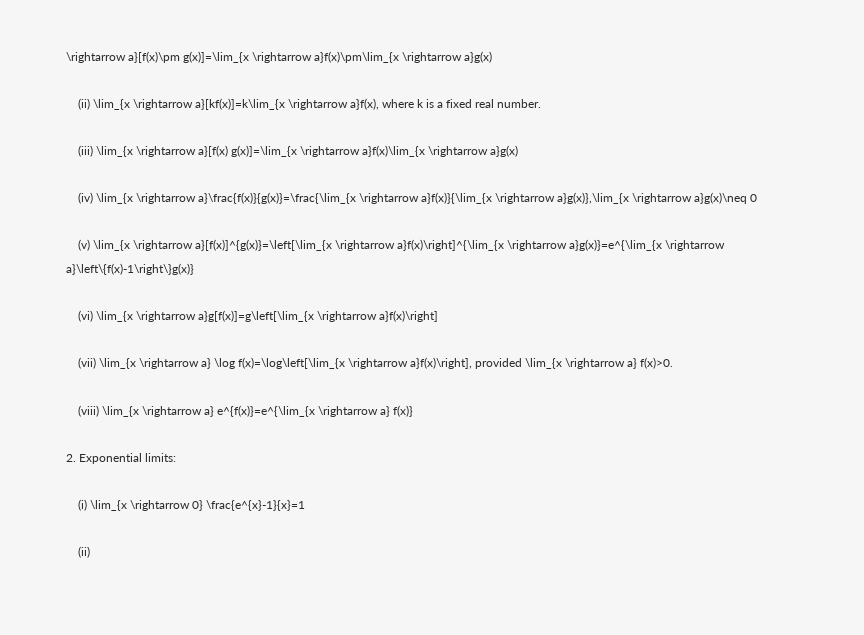\rightarrow a}[f(x)\pm g(x)]=\lim_{x \rightarrow a}f(x)\pm\lim_{x \rightarrow a}g(x)

    (ii) \lim_{x \rightarrow a}[kf(x)]=k\lim_{x \rightarrow a}f(x), where k is a fixed real number.

    (iii) \lim_{x \rightarrow a}[f(x) g(x)]=\lim_{x \rightarrow a}f(x)\lim_{x \rightarrow a}g(x)

    (iv) \lim_{x \rightarrow a}\frac{f(x)}{g(x)}=\frac{\lim_{x \rightarrow a}f(x)}{\lim_{x \rightarrow a}g(x)},\lim_{x \rightarrow a}g(x)\neq 0

    (v) \lim_{x \rightarrow a}[f(x)]^{g(x)}=\left[\lim_{x \rightarrow a}f(x)\right]^{\lim_{x \rightarrow a}g(x)}=e^{\lim_{x \rightarrow a}\left\{f(x)-1\right\}g(x)}

    (vi) \lim_{x \rightarrow a}g[f(x)]=g\left[\lim_{x \rightarrow a}f(x)\right]

    (vii) \lim_{x \rightarrow a} \log f(x)=\log\left[\lim_{x \rightarrow a}f(x)\right], provided \lim_{x \rightarrow a} f(x)>0.

    (viii) \lim_{x \rightarrow a} e^{f(x)}=e^{\lim_{x \rightarrow a} f(x)}

2. Exponential limits:

    (i) \lim_{x \rightarrow 0} \frac{e^{x}-1}{x}=1

    (ii)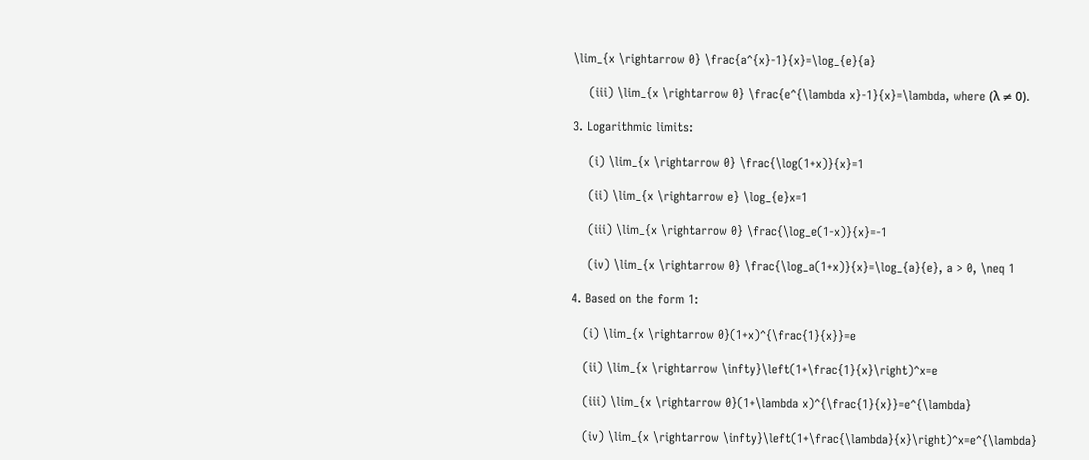\lim_{x \rightarrow 0} \frac{a^{x}-1}{x}=\log_{e}{a}

    (iii) \lim_{x \rightarrow 0} \frac{e^{\lambda x}-1}{x}=\lambda, where (λ ≠ 0).

3. Logarithmic limits:

    (i) \lim_{x \rightarrow 0} \frac{\log(1+x)}{x}=1

    (ii) \lim_{x \rightarrow e} \log_{e}x=1

    (iii) \lim_{x \rightarrow 0} \frac{\log_e(1-x)}{x}=-1

    (iv) \lim_{x \rightarrow 0} \frac{\log_a(1+x)}{x}=\log_{a}{e}, a > 0, \neq 1

4. Based on the form 1:

   (i) \lim_{x \rightarrow 0}(1+x)^{\frac{1}{x}}=e

   (ii) \lim_{x \rightarrow \infty}\left(1+\frac{1}{x}\right)^x=e

   (iii) \lim_{x \rightarrow 0}(1+\lambda x)^{\frac{1}{x}}=e^{\lambda}

   (iv) \lim_{x \rightarrow \infty}\left(1+\frac{\lambda}{x}\right)^x=e^{\lambda}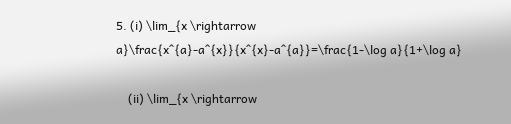5. (i) \lim_{x \rightarrow a}\frac{x^{a}-a^{x}}{x^{x}-a^{a}}=\frac{1-\log a}{1+\log a}

    (ii) \lim_{x \rightarrow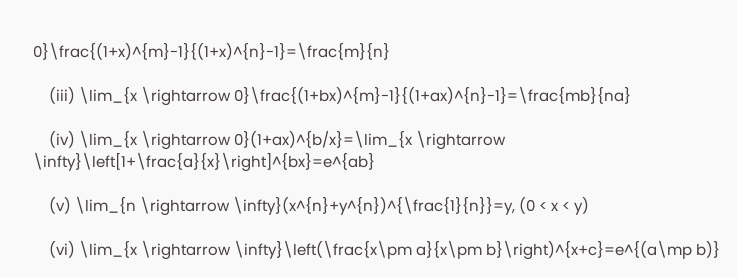0}\frac{(1+x)^{m}-1}{(1+x)^{n}-1}=\frac{m}{n}

    (iii) \lim_{x \rightarrow 0}\frac{(1+bx)^{m}-1}{(1+ax)^{n}-1}=\frac{mb}{na}

    (iv) \lim_{x \rightarrow 0}(1+ax)^{b/x}=\lim_{x \rightarrow \infty}\left[1+\frac{a}{x}\right]^{bx}=e^{ab}

    (v) \lim_{n \rightarrow \infty}(x^{n}+y^{n})^{\frac{1}{n}}=y, (0 < x < y)

    (vi) \lim_{x \rightarrow \infty}\left(\frac{x\pm a}{x\pm b}\right)^{x+c}=e^{(a\mp b)}